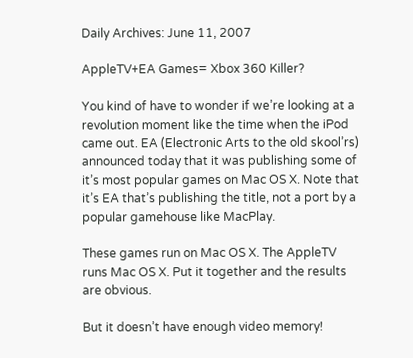Daily Archives: June 11, 2007

AppleTV+EA Games= Xbox 360 Killer?

You kind of have to wonder if we’re looking at a revolution moment like the time when the iPod came out. EA (Electronic Arts to the old skool’rs) announced today that it was publishing some of it’s most popular games on Mac OS X. Note that it’s EA that’s publishing the title, not a port by a popular gamehouse like MacPlay.

These games run on Mac OS X. The AppleTV runs Mac OS X. Put it together and the results are obvious.

But it doesn’t have enough video memory!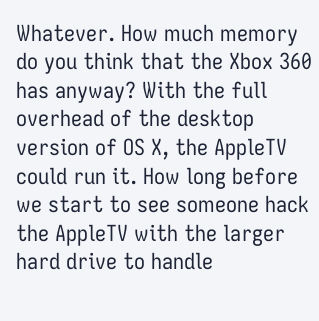Whatever. How much memory do you think that the Xbox 360 has anyway? With the full overhead of the desktop version of OS X, the AppleTV could run it. How long before we start to see someone hack the AppleTV with the larger hard drive to handle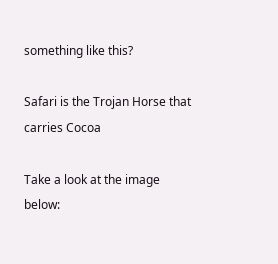something like this?

Safari is the Trojan Horse that carries Cocoa

Take a look at the image below: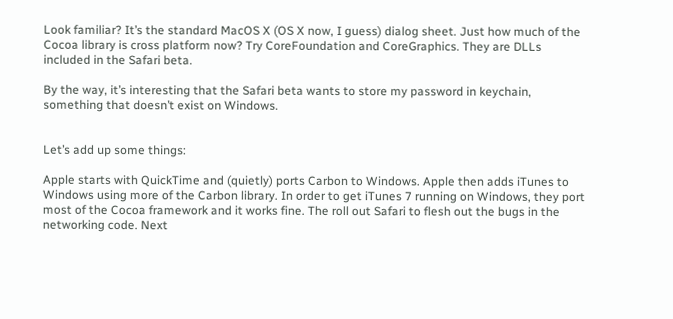Look familiar? It’s the standard MacOS X (OS X now, I guess) dialog sheet. Just how much of the Cocoa library is cross platform now? Try CoreFoundation and CoreGraphics. They are DLLs included in the Safari beta.

By the way, it’s interesting that the Safari beta wants to store my password in keychain, something that doesn’t exist on Windows.


Let’s add up some things:

Apple starts with QuickTime and (quietly) ports Carbon to Windows. Apple then adds iTunes to Windows using more of the Carbon library. In order to get iTunes 7 running on Windows, they port most of the Cocoa framework and it works fine. The roll out Safari to flesh out the bugs in the networking code. Next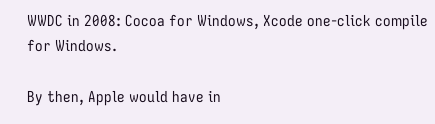WWDC in 2008: Cocoa for Windows, Xcode one-click compile for Windows.

By then, Apple would have in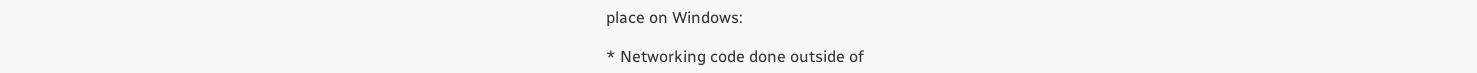place on Windows:

* Networking code done outside of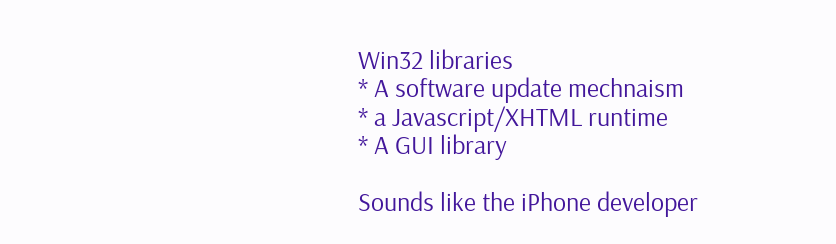Win32 libraries
* A software update mechnaism
* a Javascript/XHTML runtime
* A GUI library

Sounds like the iPhone developer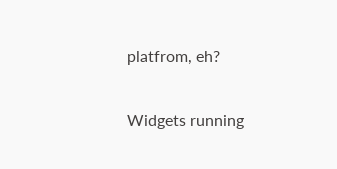platfrom, eh?

Widgets running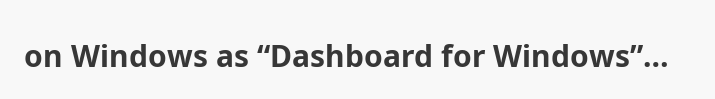on Windows as “Dashboard for Windows”…